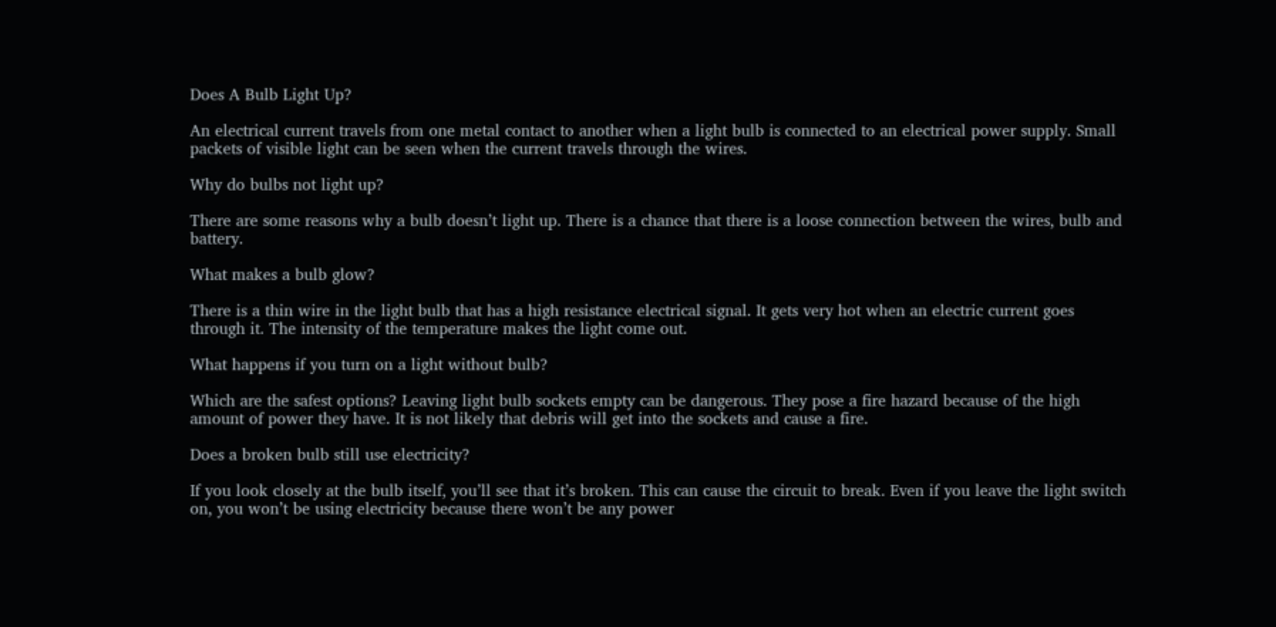Does A Bulb Light Up?

An electrical current travels from one metal contact to another when a light bulb is connected to an electrical power supply. Small packets of visible light can be seen when the current travels through the wires.

Why do bulbs not light up?

There are some reasons why a bulb doesn’t light up. There is a chance that there is a loose connection between the wires, bulb and battery.

What makes a bulb glow?

There is a thin wire in the light bulb that has a high resistance electrical signal. It gets very hot when an electric current goes through it. The intensity of the temperature makes the light come out.

What happens if you turn on a light without bulb?

Which are the safest options? Leaving light bulb sockets empty can be dangerous. They pose a fire hazard because of the high amount of power they have. It is not likely that debris will get into the sockets and cause a fire.

Does a broken bulb still use electricity?

If you look closely at the bulb itself, you’ll see that it’s broken. This can cause the circuit to break. Even if you leave the light switch on, you won’t be using electricity because there won’t be any power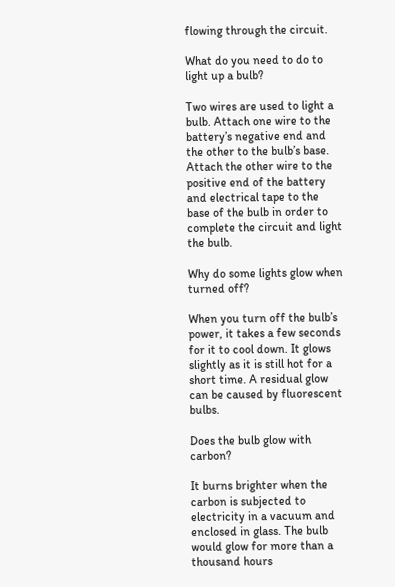flowing through the circuit.

What do you need to do to light up a bulb?

Two wires are used to light a bulb. Attach one wire to the battery’s negative end and the other to the bulb’s base. Attach the other wire to the positive end of the battery and electrical tape to the base of the bulb in order to complete the circuit and light the bulb.

Why do some lights glow when turned off?

When you turn off the bulb’s power, it takes a few seconds for it to cool down. It glows slightly as it is still hot for a short time. A residual glow can be caused by fluorescent bulbs.

Does the bulb glow with carbon?

It burns brighter when the carbon is subjected to electricity in a vacuum and enclosed in glass. The bulb would glow for more than a thousand hours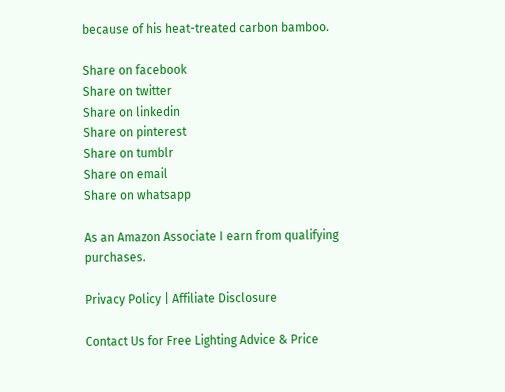because of his heat-treated carbon bamboo.

Share on facebook
Share on twitter
Share on linkedin
Share on pinterest
Share on tumblr
Share on email
Share on whatsapp

As an Amazon Associate I earn from qualifying purchases.

Privacy Policy | Affiliate Disclosure

Contact Us for Free Lighting Advice & Price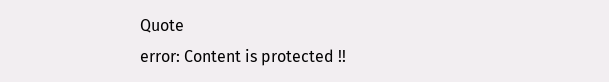Quote
error: Content is protected !!